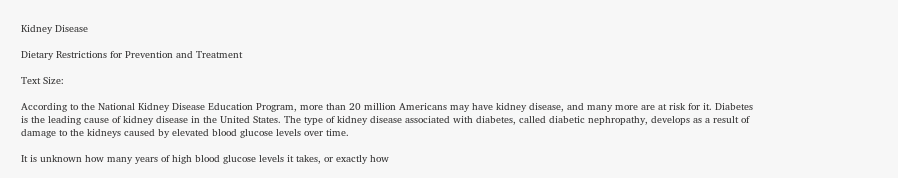Kidney Disease

Dietary Restrictions for Prevention and Treatment

Text Size:

According to the National Kidney Disease Education Program, more than 20 million Americans may have kidney disease, and many more are at risk for it. Diabetes is the leading cause of kidney disease in the United States. The type of kidney disease associated with diabetes, called diabetic nephropathy, develops as a result of damage to the kidneys caused by elevated blood glucose levels over time.

It is unknown how many years of high blood glucose levels it takes, or exactly how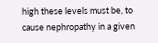high these levels must be, to cause nephropathy in a given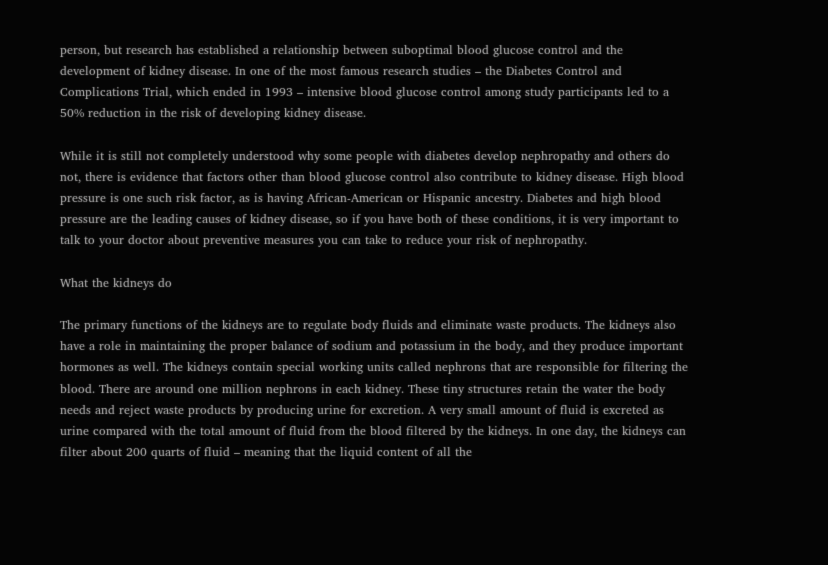person, but research has established a relationship between suboptimal blood glucose control and the development of kidney disease. In one of the most famous research studies – the Diabetes Control and Complications Trial, which ended in 1993 – intensive blood glucose control among study participants led to a 50% reduction in the risk of developing kidney disease.

While it is still not completely understood why some people with diabetes develop nephropathy and others do not, there is evidence that factors other than blood glucose control also contribute to kidney disease. High blood pressure is one such risk factor, as is having African-American or Hispanic ancestry. Diabetes and high blood pressure are the leading causes of kidney disease, so if you have both of these conditions, it is very important to talk to your doctor about preventive measures you can take to reduce your risk of nephropathy.

What the kidneys do

The primary functions of the kidneys are to regulate body fluids and eliminate waste products. The kidneys also have a role in maintaining the proper balance of sodium and potassium in the body, and they produce important hormones as well. The kidneys contain special working units called nephrons that are responsible for filtering the blood. There are around one million nephrons in each kidney. These tiny structures retain the water the body needs and reject waste products by producing urine for excretion. A very small amount of fluid is excreted as urine compared with the total amount of fluid from the blood filtered by the kidneys. In one day, the kidneys can filter about 200 quarts of fluid – meaning that the liquid content of all the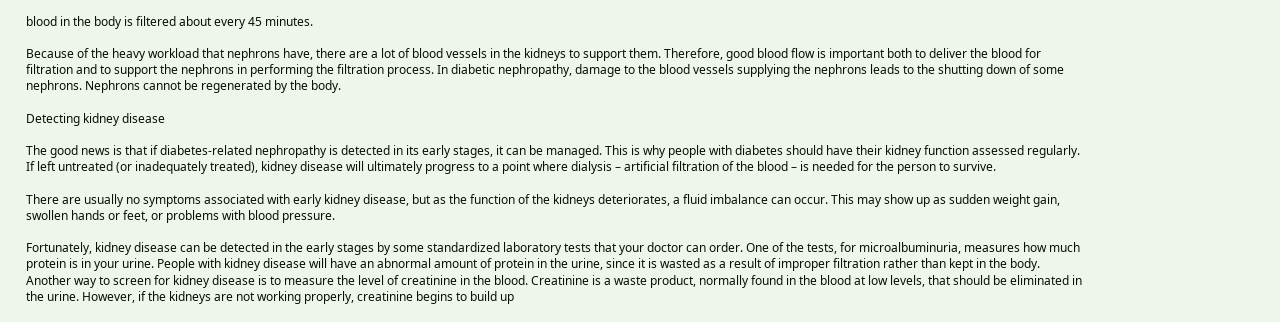blood in the body is filtered about every 45 minutes.

Because of the heavy workload that nephrons have, there are a lot of blood vessels in the kidneys to support them. Therefore, good blood flow is important both to deliver the blood for filtration and to support the nephrons in performing the filtration process. In diabetic nephropathy, damage to the blood vessels supplying the nephrons leads to the shutting down of some nephrons. Nephrons cannot be regenerated by the body.

Detecting kidney disease

The good news is that if diabetes-related nephropathy is detected in its early stages, it can be managed. This is why people with diabetes should have their kidney function assessed regularly. If left untreated (or inadequately treated), kidney disease will ultimately progress to a point where dialysis – artificial filtration of the blood – is needed for the person to survive.

There are usually no symptoms associated with early kidney disease, but as the function of the kidneys deteriorates, a fluid imbalance can occur. This may show up as sudden weight gain, swollen hands or feet, or problems with blood pressure.

Fortunately, kidney disease can be detected in the early stages by some standardized laboratory tests that your doctor can order. One of the tests, for microalbuminuria, measures how much protein is in your urine. People with kidney disease will have an abnormal amount of protein in the urine, since it is wasted as a result of improper filtration rather than kept in the body. Another way to screen for kidney disease is to measure the level of creatinine in the blood. Creatinine is a waste product, normally found in the blood at low levels, that should be eliminated in the urine. However, if the kidneys are not working properly, creatinine begins to build up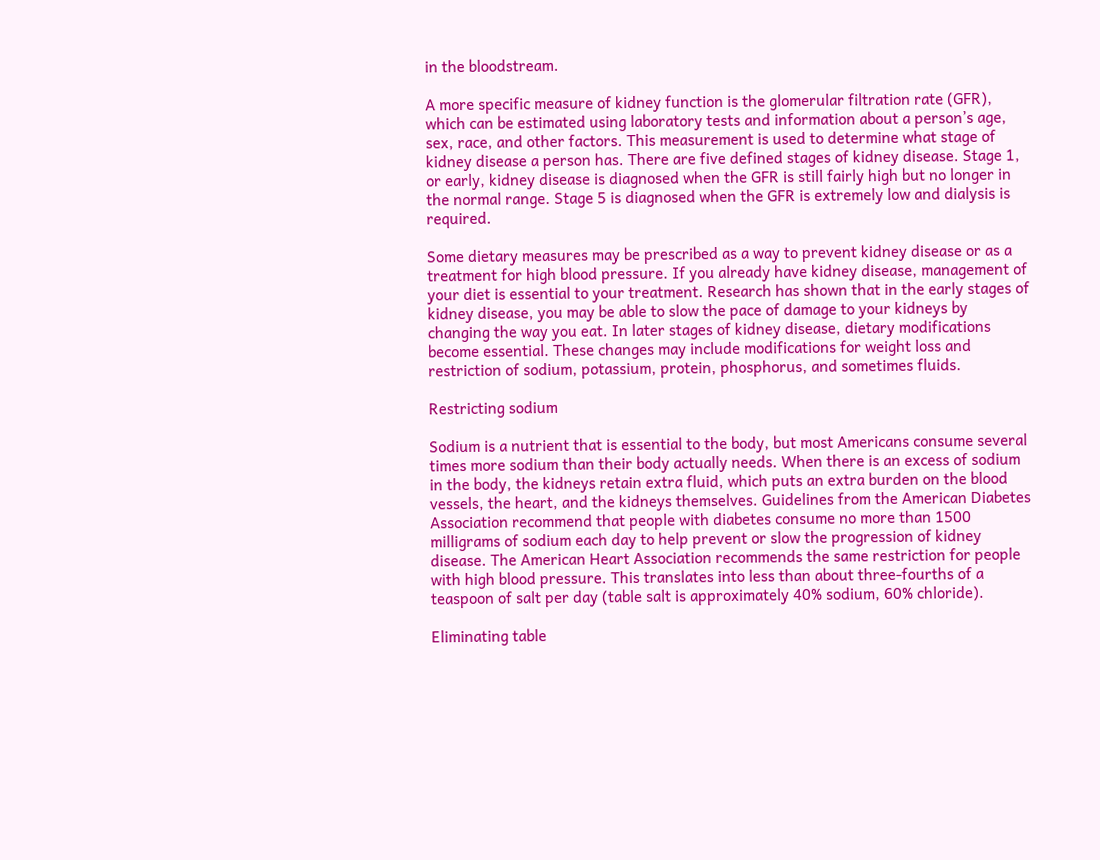in the bloodstream.

A more specific measure of kidney function is the glomerular filtration rate (GFR), which can be estimated using laboratory tests and information about a person’s age, sex, race, and other factors. This measurement is used to determine what stage of kidney disease a person has. There are five defined stages of kidney disease. Stage 1, or early, kidney disease is diagnosed when the GFR is still fairly high but no longer in the normal range. Stage 5 is diagnosed when the GFR is extremely low and dialysis is required.

Some dietary measures may be prescribed as a way to prevent kidney disease or as a treatment for high blood pressure. If you already have kidney disease, management of your diet is essential to your treatment. Research has shown that in the early stages of kidney disease, you may be able to slow the pace of damage to your kidneys by changing the way you eat. In later stages of kidney disease, dietary modifications become essential. These changes may include modifications for weight loss and restriction of sodium, potassium, protein, phosphorus, and sometimes fluids.

Restricting sodium

Sodium is a nutrient that is essential to the body, but most Americans consume several times more sodium than their body actually needs. When there is an excess of sodium in the body, the kidneys retain extra fluid, which puts an extra burden on the blood vessels, the heart, and the kidneys themselves. Guidelines from the American Diabetes Association recommend that people with diabetes consume no more than 1500 milligrams of sodium each day to help prevent or slow the progression of kidney disease. The American Heart Association recommends the same restriction for people with high blood pressure. This translates into less than about three-fourths of a teaspoon of salt per day (table salt is approximately 40% sodium, 60% chloride).

Eliminating table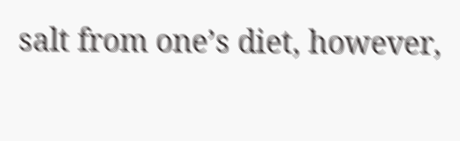salt from one’s diet, however,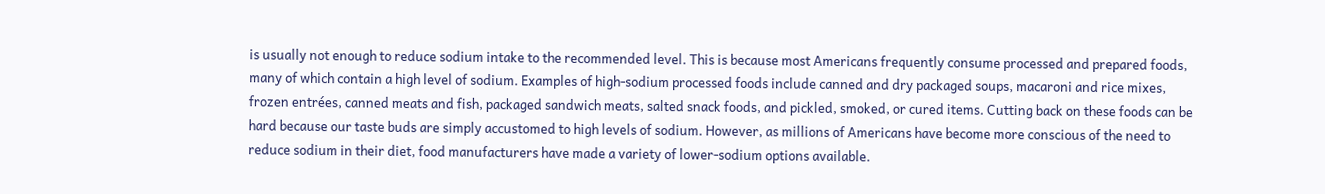is usually not enough to reduce sodium intake to the recommended level. This is because most Americans frequently consume processed and prepared foods, many of which contain a high level of sodium. Examples of high-sodium processed foods include canned and dry packaged soups, macaroni and rice mixes, frozen entrées, canned meats and fish, packaged sandwich meats, salted snack foods, and pickled, smoked, or cured items. Cutting back on these foods can be hard because our taste buds are simply accustomed to high levels of sodium. However, as millions of Americans have become more conscious of the need to reduce sodium in their diet, food manufacturers have made a variety of lower-sodium options available.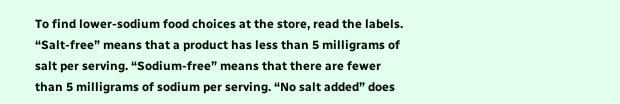To find lower-sodium food choices at the store, read the labels. “Salt-free” means that a product has less than 5 milligrams of salt per serving. “Sodium-free” means that there are fewer than 5 milligrams of sodium per serving. “No salt added” does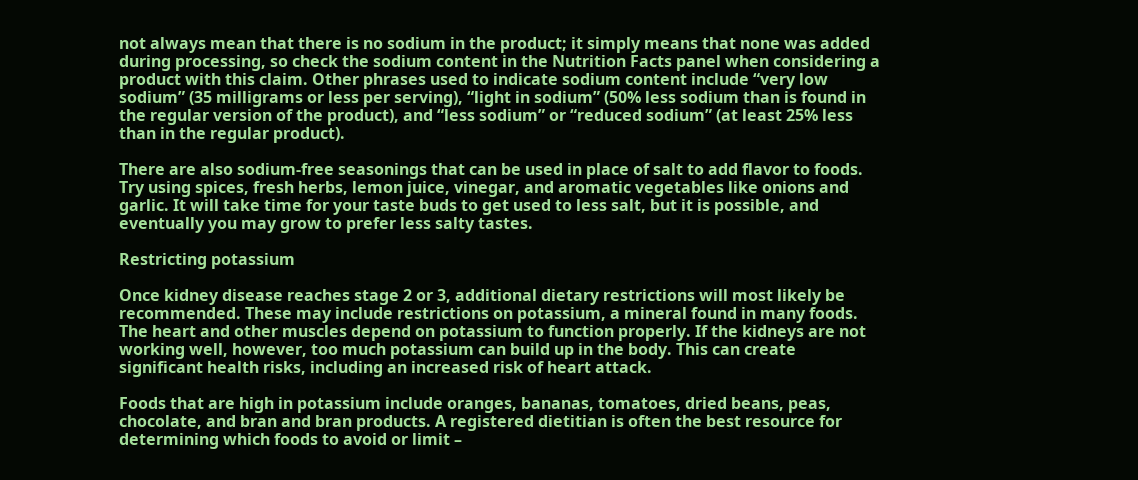not always mean that there is no sodium in the product; it simply means that none was added during processing, so check the sodium content in the Nutrition Facts panel when considering a product with this claim. Other phrases used to indicate sodium content include “very low sodium” (35 milligrams or less per serving), “light in sodium” (50% less sodium than is found in the regular version of the product), and “less sodium” or “reduced sodium” (at least 25% less than in the regular product).

There are also sodium-free seasonings that can be used in place of salt to add flavor to foods. Try using spices, fresh herbs, lemon juice, vinegar, and aromatic vegetables like onions and garlic. It will take time for your taste buds to get used to less salt, but it is possible, and eventually you may grow to prefer less salty tastes.

Restricting potassium

Once kidney disease reaches stage 2 or 3, additional dietary restrictions will most likely be recommended. These may include restrictions on potassium, a mineral found in many foods. The heart and other muscles depend on potassium to function properly. If the kidneys are not working well, however, too much potassium can build up in the body. This can create significant health risks, including an increased risk of heart attack.

Foods that are high in potassium include oranges, bananas, tomatoes, dried beans, peas, chocolate, and bran and bran products. A registered dietitian is often the best resource for determining which foods to avoid or limit –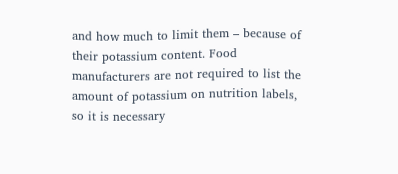and how much to limit them – because of their potassium content. Food manufacturers are not required to list the amount of potassium on nutrition labels, so it is necessary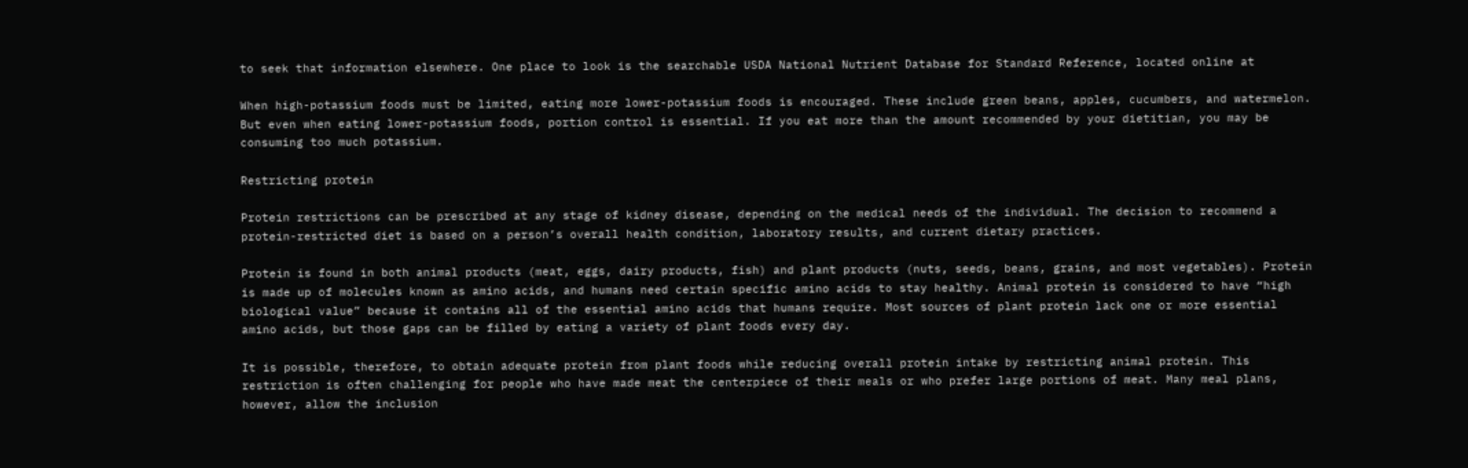to seek that information elsewhere. One place to look is the searchable USDA National Nutrient Database for Standard Reference, located online at

When high-potassium foods must be limited, eating more lower-potassium foods is encouraged. These include green beans, apples, cucumbers, and watermelon. But even when eating lower-potassium foods, portion control is essential. If you eat more than the amount recommended by your dietitian, you may be consuming too much potassium.

Restricting protein

Protein restrictions can be prescribed at any stage of kidney disease, depending on the medical needs of the individual. The decision to recommend a protein-restricted diet is based on a person’s overall health condition, laboratory results, and current dietary practices.

Protein is found in both animal products (meat, eggs, dairy products, fish) and plant products (nuts, seeds, beans, grains, and most vegetables). Protein is made up of molecules known as amino acids, and humans need certain specific amino acids to stay healthy. Animal protein is considered to have “high biological value” because it contains all of the essential amino acids that humans require. Most sources of plant protein lack one or more essential amino acids, but those gaps can be filled by eating a variety of plant foods every day.

It is possible, therefore, to obtain adequate protein from plant foods while reducing overall protein intake by restricting animal protein. This restriction is often challenging for people who have made meat the centerpiece of their meals or who prefer large portions of meat. Many meal plans, however, allow the inclusion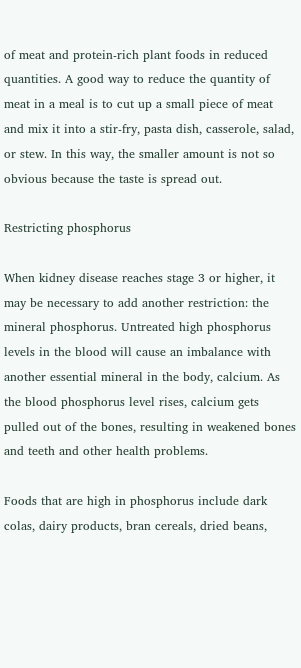of meat and protein-rich plant foods in reduced quantities. A good way to reduce the quantity of meat in a meal is to cut up a small piece of meat and mix it into a stir-fry, pasta dish, casserole, salad, or stew. In this way, the smaller amount is not so obvious because the taste is spread out.

Restricting phosphorus

When kidney disease reaches stage 3 or higher, it may be necessary to add another restriction: the mineral phosphorus. Untreated high phosphorus levels in the blood will cause an imbalance with another essential mineral in the body, calcium. As the blood phosphorus level rises, calcium gets pulled out of the bones, resulting in weakened bones and teeth and other health problems.

Foods that are high in phosphorus include dark colas, dairy products, bran cereals, dried beans,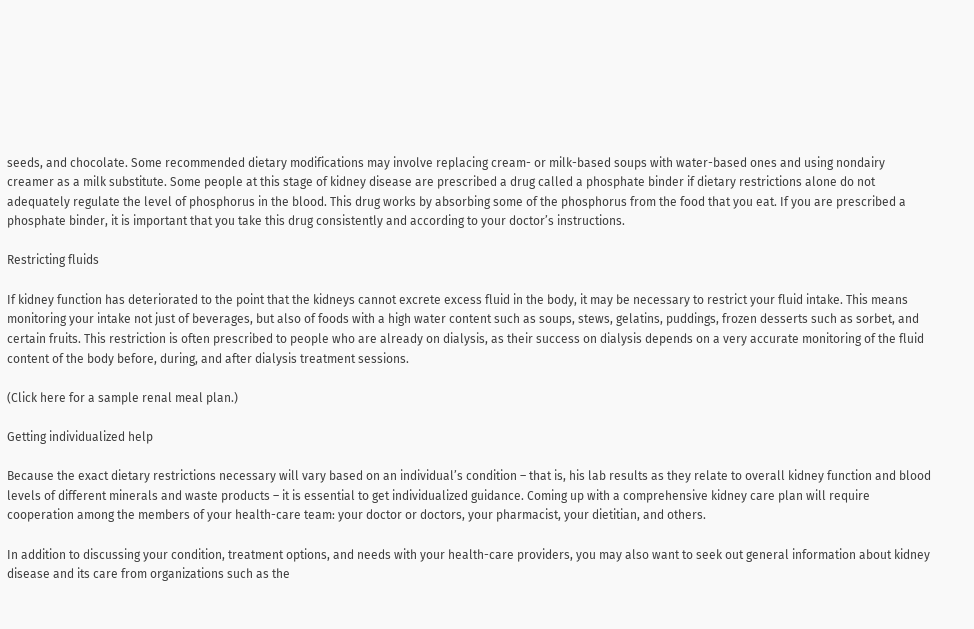seeds, and chocolate. Some recommended dietary modifications may involve replacing cream- or milk-based soups with water-based ones and using nondairy creamer as a milk substitute. Some people at this stage of kidney disease are prescribed a drug called a phosphate binder if dietary restrictions alone do not adequately regulate the level of phosphorus in the blood. This drug works by absorbing some of the phosphorus from the food that you eat. If you are prescribed a phosphate binder, it is important that you take this drug consistently and according to your doctor’s instructions.

Restricting fluids

If kidney function has deteriorated to the point that the kidneys cannot excrete excess fluid in the body, it may be necessary to restrict your fluid intake. This means monitoring your intake not just of beverages, but also of foods with a high water content such as soups, stews, gelatins, puddings, frozen desserts such as sorbet, and certain fruits. This restriction is often prescribed to people who are already on dialysis, as their success on dialysis depends on a very accurate monitoring of the fluid content of the body before, during, and after dialysis treatment sessions.

(Click here for a sample renal meal plan.)

Getting individualized help

Because the exact dietary restrictions necessary will vary based on an individual’s condition – that is, his lab results as they relate to overall kidney function and blood levels of different minerals and waste products – it is essential to get individualized guidance. Coming up with a comprehensive kidney care plan will require cooperation among the members of your health-care team: your doctor or doctors, your pharmacist, your dietitian, and others.

In addition to discussing your condition, treatment options, and needs with your health-care providers, you may also want to seek out general information about kidney disease and its care from organizations such as the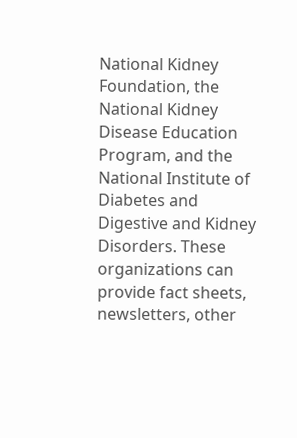National Kidney Foundation, the National Kidney Disease Education Program, and the National Institute of Diabetes and Digestive and Kidney Disorders. These organizations can provide fact sheets, newsletters, other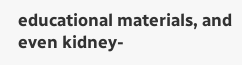educational materials, and even kidney-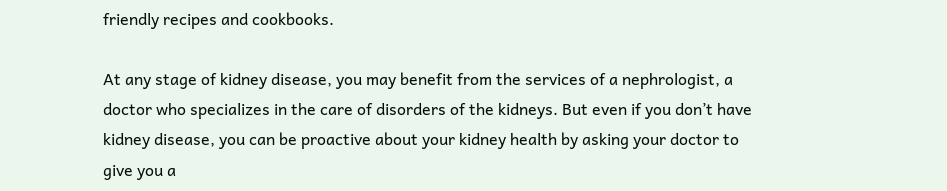friendly recipes and cookbooks.

At any stage of kidney disease, you may benefit from the services of a nephrologist, a doctor who specializes in the care of disorders of the kidneys. But even if you don’t have kidney disease, you can be proactive about your kidney health by asking your doctor to give you a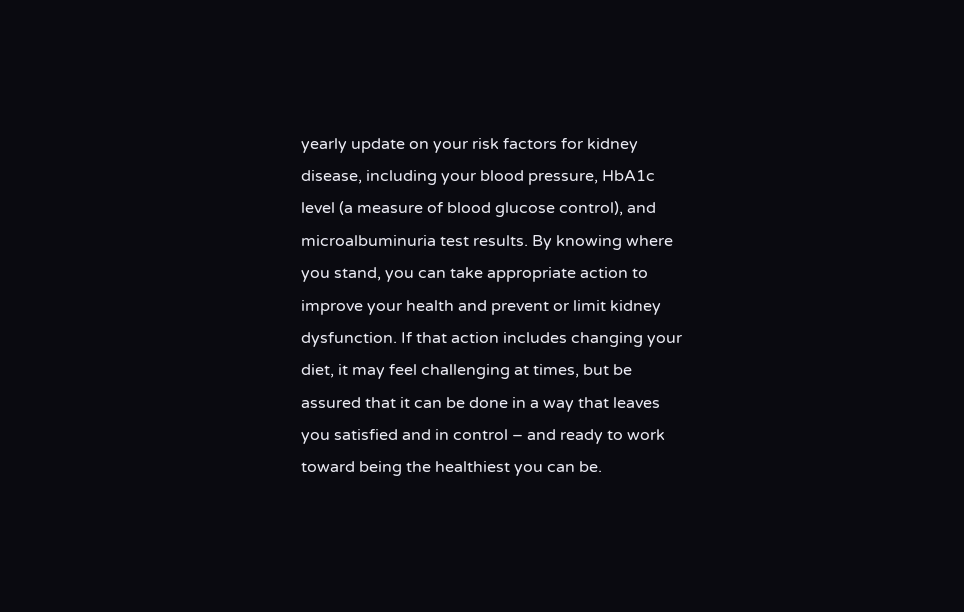yearly update on your risk factors for kidney disease, including your blood pressure, HbA1c level (a measure of blood glucose control), and microalbuminuria test results. By knowing where you stand, you can take appropriate action to improve your health and prevent or limit kidney dysfunction. If that action includes changing your diet, it may feel challenging at times, but be assured that it can be done in a way that leaves you satisfied and in control – and ready to work toward being the healthiest you can be.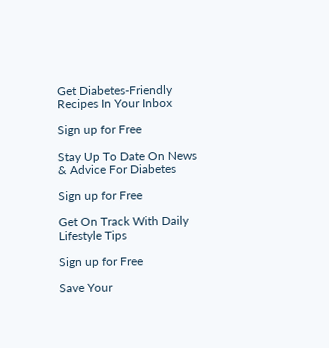Get Diabetes-Friendly Recipes In Your Inbox

Sign up for Free

Stay Up To Date On News & Advice For Diabetes

Sign up for Free

Get On Track With Daily Lifestyle Tips

Sign up for Free

Save Your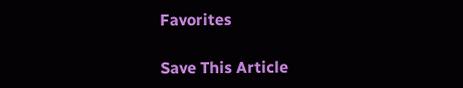Favorites

Save This Article